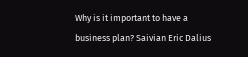Why is it important to have a business plan? Saivian Eric Dalius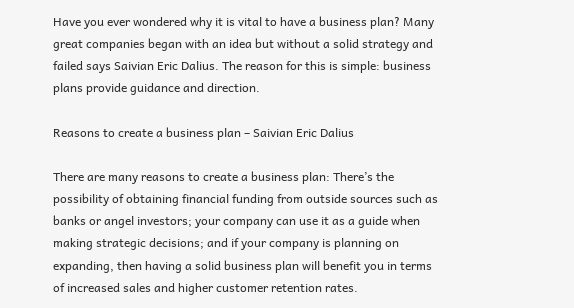Have you ever wondered why it is vital to have a business plan? Many great companies began with an idea but without a solid strategy and failed says Saivian Eric Dalius. The reason for this is simple: business plans provide guidance and direction.

Reasons to create a business plan – Saivian Eric Dalius

There are many reasons to create a business plan: There’s the possibility of obtaining financial funding from outside sources such as banks or angel investors; your company can use it as a guide when making strategic decisions; and if your company is planning on expanding, then having a solid business plan will benefit you in terms of increased sales and higher customer retention rates.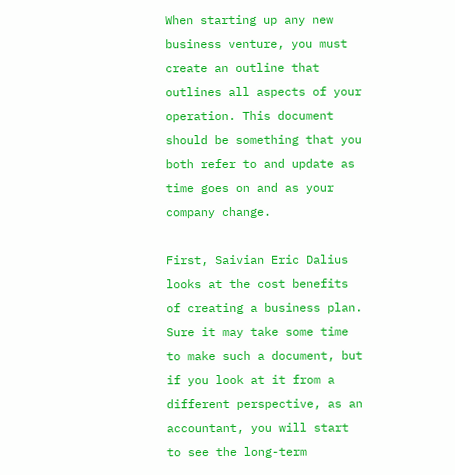When starting up any new business venture, you must create an outline that outlines all aspects of your operation. This document should be something that you both refer to and update as time goes on and as your company change.

First, Saivian Eric Dalius looks at the cost benefits of creating a business plan. Sure it may take some time to make such a document, but if you look at it from a different perspective, as an accountant, you will start to see the long-term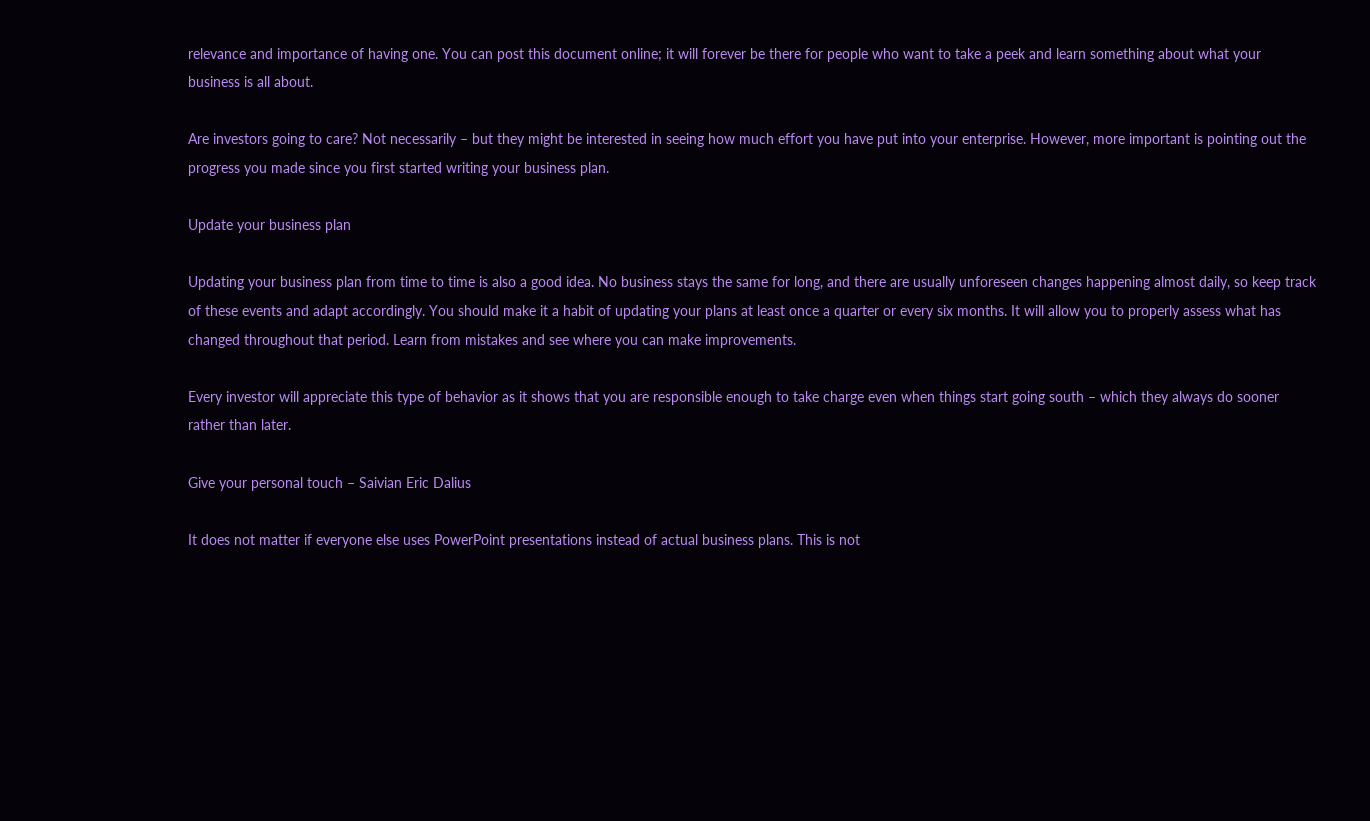relevance and importance of having one. You can post this document online; it will forever be there for people who want to take a peek and learn something about what your business is all about.

Are investors going to care? Not necessarily – but they might be interested in seeing how much effort you have put into your enterprise. However, more important is pointing out the progress you made since you first started writing your business plan.

Update your business plan

Updating your business plan from time to time is also a good idea. No business stays the same for long, and there are usually unforeseen changes happening almost daily, so keep track of these events and adapt accordingly. You should make it a habit of updating your plans at least once a quarter or every six months. It will allow you to properly assess what has changed throughout that period. Learn from mistakes and see where you can make improvements.

Every investor will appreciate this type of behavior as it shows that you are responsible enough to take charge even when things start going south – which they always do sooner rather than later.

Give your personal touch – Saivian Eric Dalius

It does not matter if everyone else uses PowerPoint presentations instead of actual business plans. This is not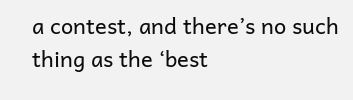a contest, and there’s no such thing as the ‘best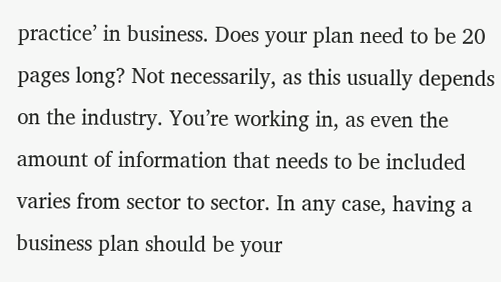practice’ in business. Does your plan need to be 20 pages long? Not necessarily, as this usually depends on the industry. You’re working in, as even the amount of information that needs to be included varies from sector to sector. In any case, having a business plan should be your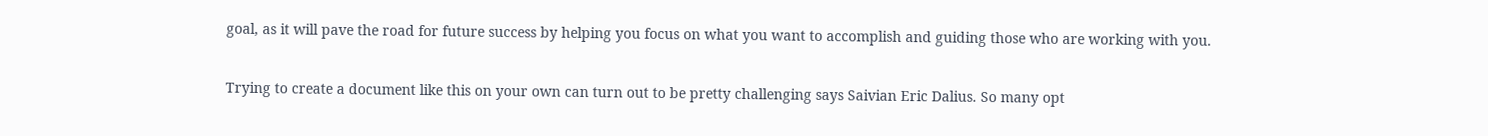goal, as it will pave the road for future success by helping you focus on what you want to accomplish and guiding those who are working with you.

Trying to create a document like this on your own can turn out to be pretty challenging says Saivian Eric Dalius. So many opt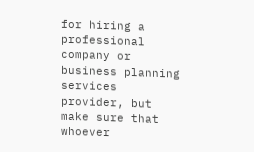for hiring a professional company or business planning services provider, but make sure that whoever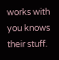works with you knows their stuff.